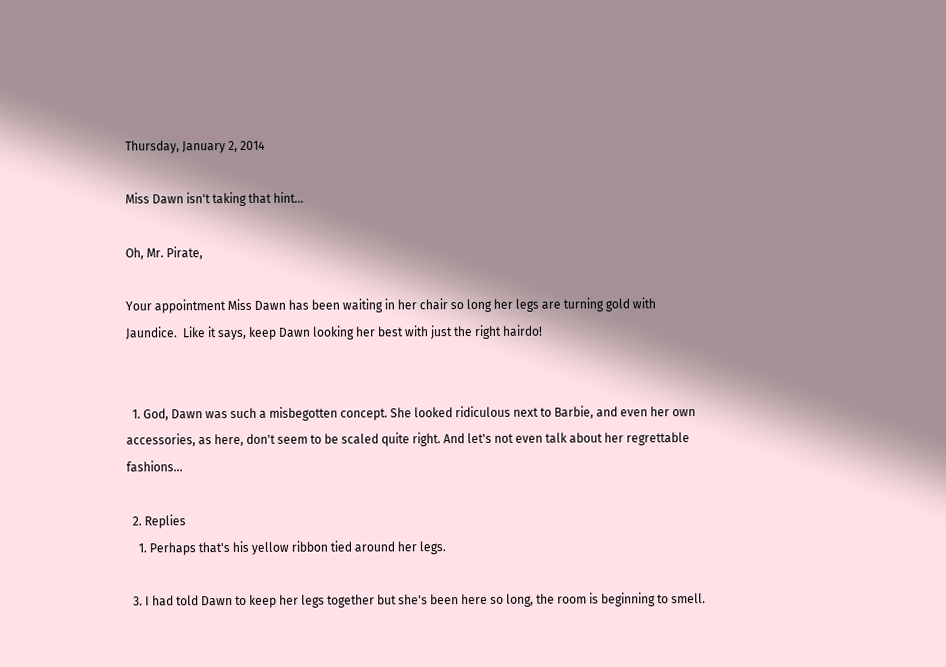Thursday, January 2, 2014

Miss Dawn isn't taking that hint...

Oh, Mr. Pirate,

Your appointment Miss Dawn has been waiting in her chair so long her legs are turning gold with Jaundice.  Like it says, keep Dawn looking her best with just the right hairdo!


  1. God, Dawn was such a misbegotten concept. She looked ridiculous next to Barbie, and even her own accessories, as here, don't seem to be scaled quite right. And let's not even talk about her regrettable fashions...

  2. Replies
    1. Perhaps that's his yellow ribbon tied around her legs.

  3. I had told Dawn to keep her legs together but she's been here so long, the room is beginning to smell.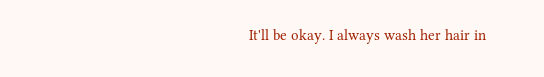It'll be okay. I always wash her hair in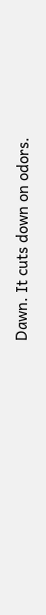Dawn. It cuts down on odors.